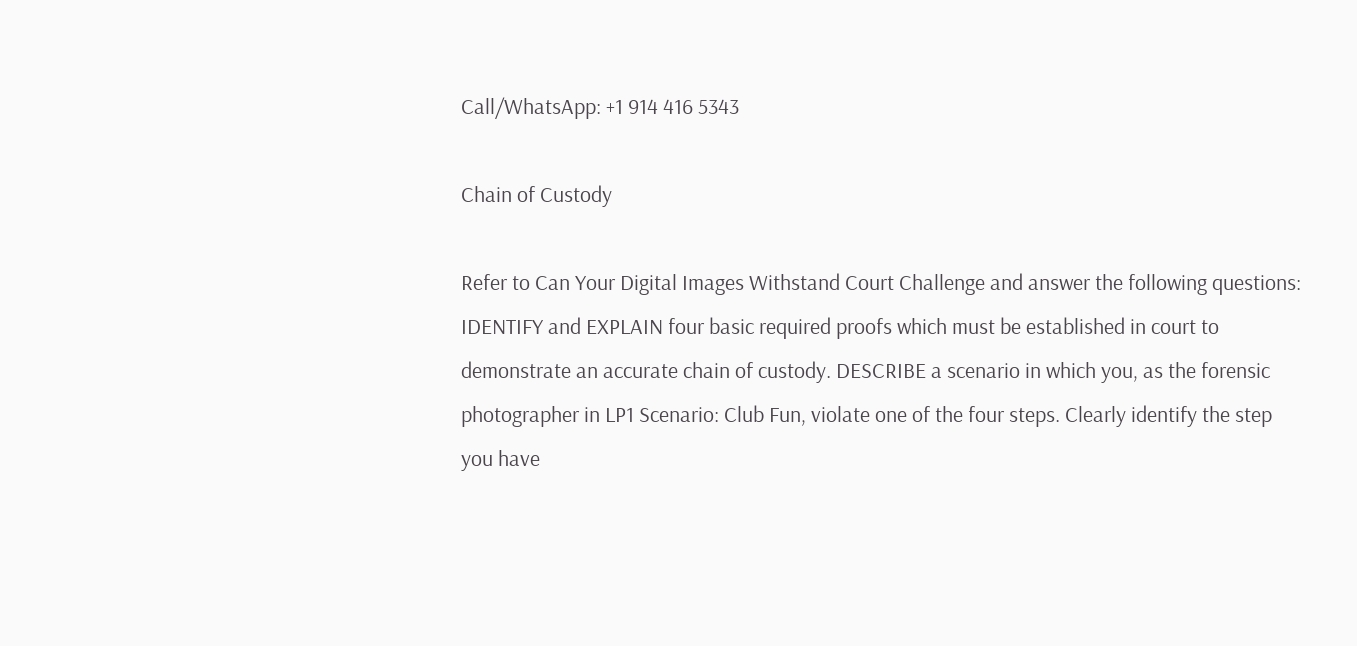Call/WhatsApp: +1 914 416 5343

Chain of Custody

Refer to Can Your Digital Images Withstand Court Challenge and answer the following questions: IDENTIFY and EXPLAIN four basic required proofs which must be established in court to demonstrate an accurate chain of custody. DESCRIBE a scenario in which you, as the forensic photographer in LP1 Scenario: Club Fun, violate one of the four steps. Clearly identify the step you have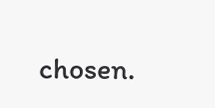chosen.